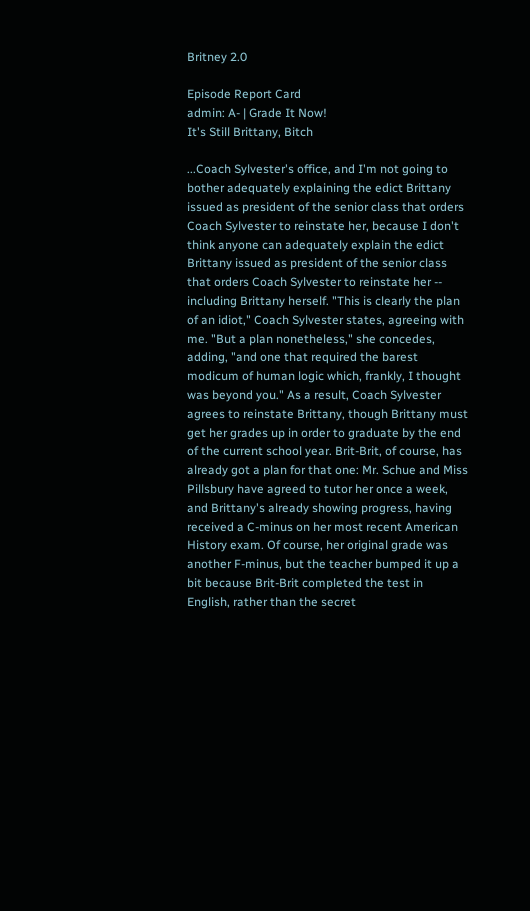Britney 2.0

Episode Report Card
admin: A- | Grade It Now!
It's Still Brittany, Bitch

...Coach Sylvester's office, and I'm not going to bother adequately explaining the edict Brittany issued as president of the senior class that orders Coach Sylvester to reinstate her, because I don't think anyone can adequately explain the edict Brittany issued as president of the senior class that orders Coach Sylvester to reinstate her -- including Brittany herself. "This is clearly the plan of an idiot," Coach Sylvester states, agreeing with me. "But a plan nonetheless," she concedes, adding, "and one that required the barest modicum of human logic which, frankly, I thought was beyond you." As a result, Coach Sylvester agrees to reinstate Brittany, though Brittany must get her grades up in order to graduate by the end of the current school year. Brit-Brit, of course, has already got a plan for that one: Mr. Schue and Miss Pillsbury have agreed to tutor her once a week, and Brittany's already showing progress, having received a C-minus on her most recent American History exam. Of course, her original grade was another F-minus, but the teacher bumped it up a bit because Brit-Brit completed the test in English, rather than the secret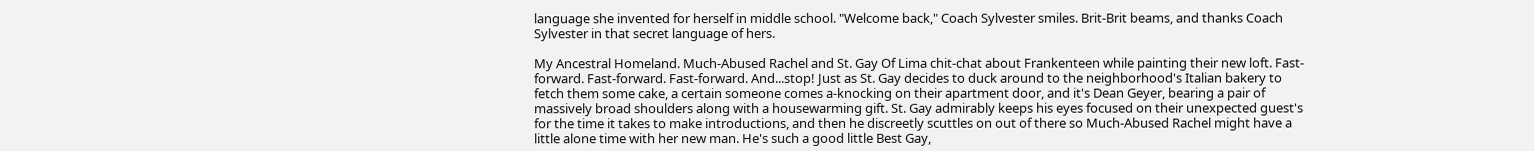language she invented for herself in middle school. "Welcome back," Coach Sylvester smiles. Brit-Brit beams, and thanks Coach Sylvester in that secret language of hers.

My Ancestral Homeland. Much-Abused Rachel and St. Gay Of Lima chit-chat about Frankenteen while painting their new loft. Fast-forward. Fast-forward. Fast-forward. And...stop! Just as St. Gay decides to duck around to the neighborhood's Italian bakery to fetch them some cake, a certain someone comes a-knocking on their apartment door, and it's Dean Geyer, bearing a pair of massively broad shoulders along with a housewarming gift. St. Gay admirably keeps his eyes focused on their unexpected guest's for the time it takes to make introductions, and then he discreetly scuttles on out of there so Much-Abused Rachel might have a little alone time with her new man. He's such a good little Best Gay,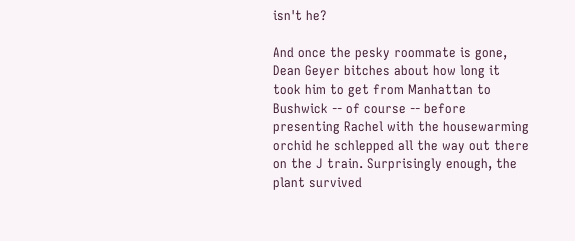isn't he?

And once the pesky roommate is gone, Dean Geyer bitches about how long it took him to get from Manhattan to Bushwick -- of course -- before presenting Rachel with the housewarming orchid he schlepped all the way out there on the J train. Surprisingly enough, the plant survived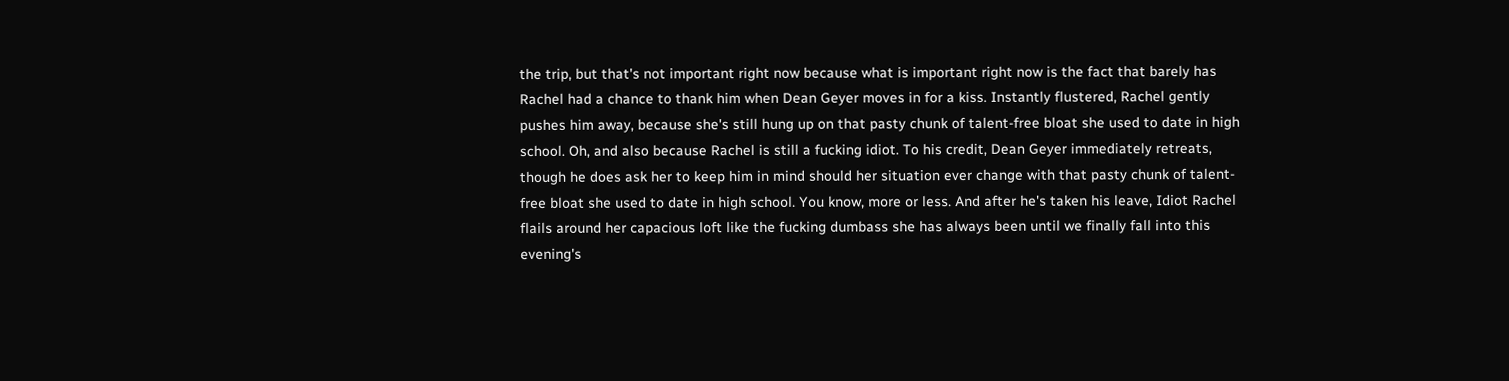the trip, but that's not important right now because what is important right now is the fact that barely has Rachel had a chance to thank him when Dean Geyer moves in for a kiss. Instantly flustered, Rachel gently pushes him away, because she's still hung up on that pasty chunk of talent-free bloat she used to date in high school. Oh, and also because Rachel is still a fucking idiot. To his credit, Dean Geyer immediately retreats, though he does ask her to keep him in mind should her situation ever change with that pasty chunk of talent-free bloat she used to date in high school. You know, more or less. And after he's taken his leave, Idiot Rachel flails around her capacious loft like the fucking dumbass she has always been until we finally fall into this evening's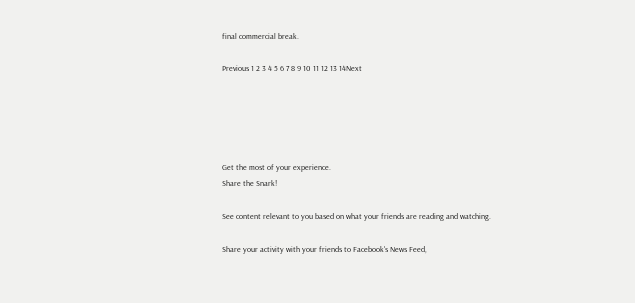final commercial break.

Previous 1 2 3 4 5 6 7 8 9 10 11 12 13 14Next





Get the most of your experience.
Share the Snark!

See content relevant to you based on what your friends are reading and watching.

Share your activity with your friends to Facebook's News Feed,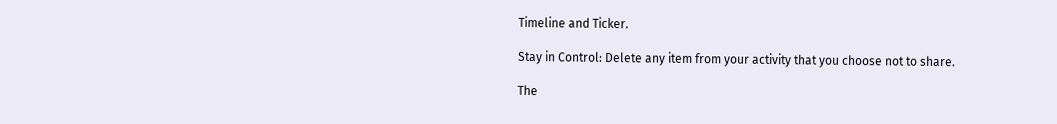Timeline and Ticker.

Stay in Control: Delete any item from your activity that you choose not to share.

The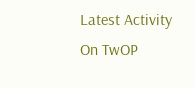Latest Activity On TwOP